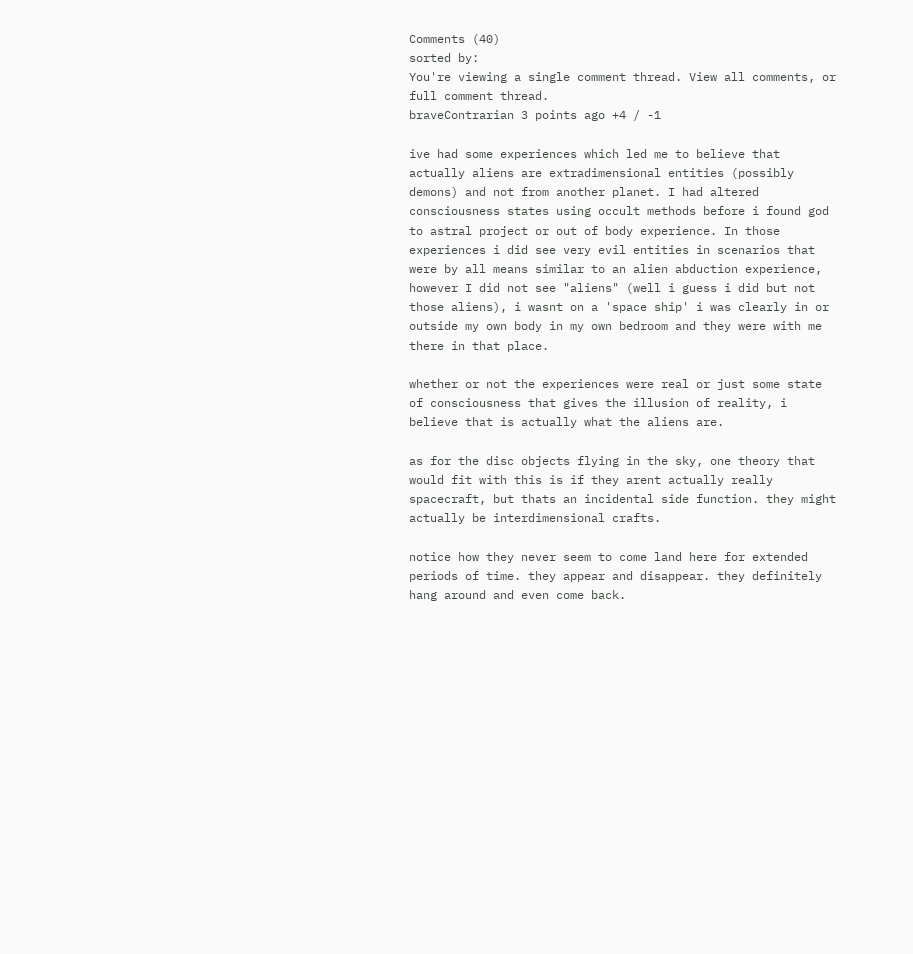Comments (40)
sorted by:
You're viewing a single comment thread. View all comments, or full comment thread.
braveContrarian 3 points ago +4 / -1

ive had some experiences which led me to believe that actually aliens are extradimensional entities (possibly demons) and not from another planet. I had altered consciousness states using occult methods before i found god to astral project or out of body experience. In those experiences i did see very evil entities in scenarios that were by all means similar to an alien abduction experience, however I did not see "aliens" (well i guess i did but not those aliens), i wasnt on a 'space ship' i was clearly in or outside my own body in my own bedroom and they were with me there in that place.

whether or not the experiences were real or just some state of consciousness that gives the illusion of reality, i believe that is actually what the aliens are.

as for the disc objects flying in the sky, one theory that would fit with this is if they arent actually really spacecraft, but thats an incidental side function. they might actually be interdimensional crafts.

notice how they never seem to come land here for extended periods of time. they appear and disappear. they definitely hang around and even come back.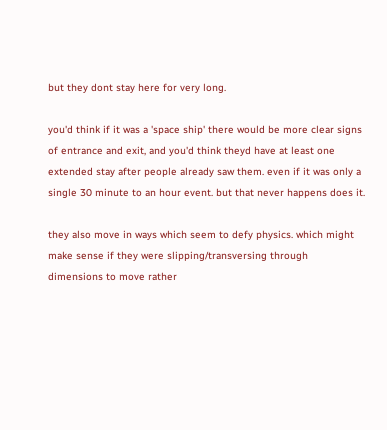but they dont stay here for very long.

you'd think if it was a 'space ship' there would be more clear signs of entrance and exit, and you'd think theyd have at least one extended stay after people already saw them. even if it was only a single 30 minute to an hour event. but that never happens does it.

they also move in ways which seem to defy physics. which might make sense if they were slipping/transversing through dimensions to move rather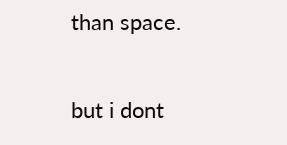than space.

but i dont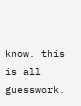know. this is all guesswork.